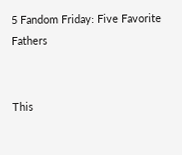5 Fandom Friday: Five Favorite Fathers


This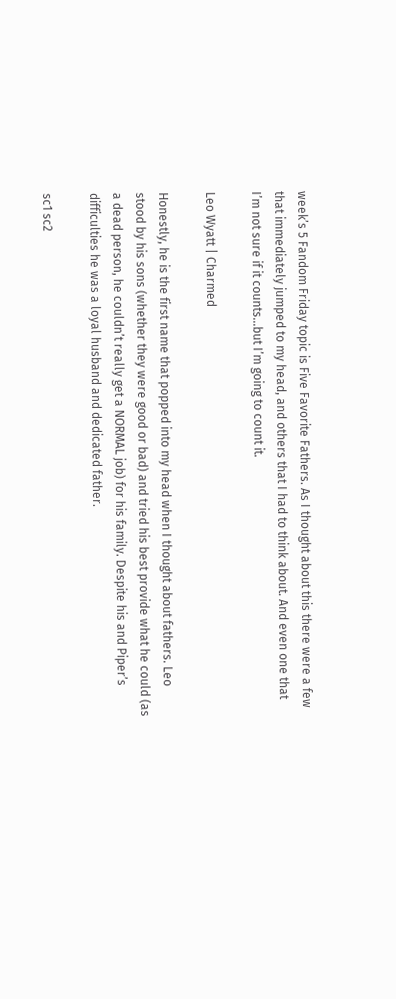week’s 5 Fandom Friday topic is Five Favorite Fathers. As I thought about this there were a few that immediately jumped to my head, and others that I had to think about. And even one that I’m not sure if it counts…but I’m going to count it.

Leo Wyatt | Charmed

Honestly, he is the first name that popped into my head when I thought about fathers. Leo stood by his sons (whether they were good or bad) and tried his best provide what he could (as a dead person, he couldn’t really get a NORMAL job) for his family. Despite his and Piper’s difficulties he was a loyal husband and dedicated father.

sc1 sc2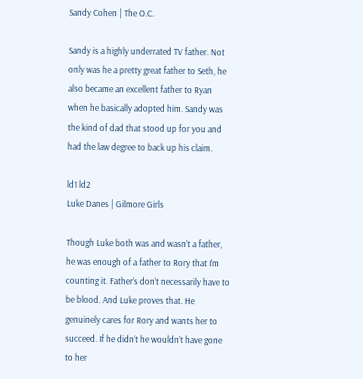Sandy Cohen | The O.C.

Sandy is a highly underrated TV father. Not only was he a pretty great father to Seth, he also became an excellent father to Ryan when he basically adopted him. Sandy was the kind of dad that stood up for you and had the law degree to back up his claim.

ld1 ld2
Luke Danes | Gilmore Girls

Though Luke both was and wasn’t a father, he was enough of a father to Rory that I’m counting it. Father’s don’t necessarily have to be blood. And Luke proves that. He genuinely cares for Rory and wants her to succeed. If he didn’t he wouldn’t have gone to her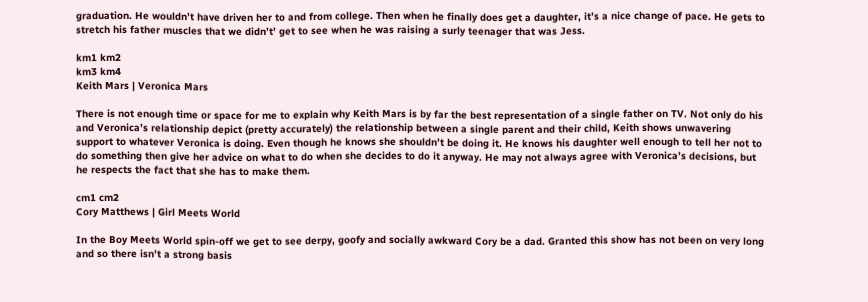graduation. He wouldn’t have driven her to and from college. Then when he finally does get a daughter, it’s a nice change of pace. He gets to stretch his father muscles that we didn’t’ get to see when he was raising a surly teenager that was Jess.

km1 km2
km3 km4
Keith Mars | Veronica Mars

There is not enough time or space for me to explain why Keith Mars is by far the best representation of a single father on TV. Not only do his and Veronica’s relationship depict (pretty accurately) the relationship between a single parent and their child, Keith shows unwavering support to whatever Veronica is doing. Even though he knows she shouldn’t be doing it. He knows his daughter well enough to tell her not to do something then give her advice on what to do when she decides to do it anyway. He may not always agree with Veronica’s decisions, but he respects the fact that she has to make them.

cm1 cm2
Cory Matthews | Girl Meets World

In the Boy Meets World spin-off we get to see derpy, goofy and socially awkward Cory be a dad. Granted this show has not been on very long and so there isn’t a strong basis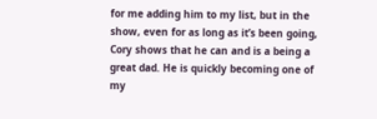for me adding him to my list, but in the show, even for as long as it’s been going, Cory shows that he can and is a being a great dad. He is quickly becoming one of my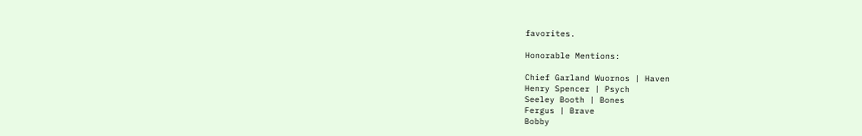favorites.

Honorable Mentions:

Chief Garland Wuornos | Haven
Henry Spencer | Psych
Seeley Booth | Bones
Fergus | Brave
Bobby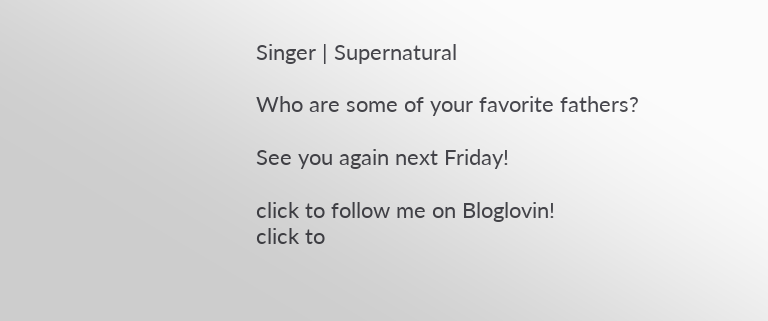Singer | Supernatural

Who are some of your favorite fathers?

See you again next Friday!

click to follow me on Bloglovin!
click to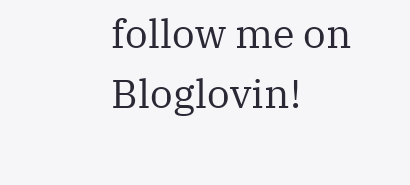follow me on Bloglovin!